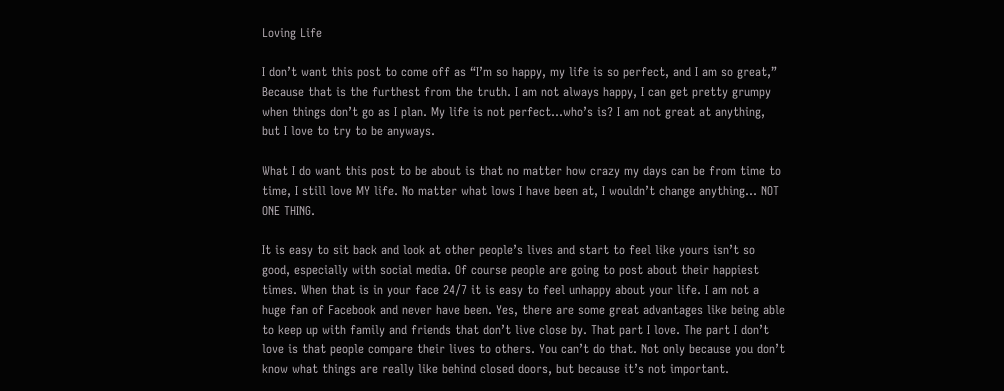Loving Life

I don’t want this post to come off as “I’m so happy, my life is so perfect, and I am so great,” Because that is the furthest from the truth. I am not always happy, I can get pretty grumpy when things don’t go as I plan. My life is not perfect…who’s is? I am not great at anything, but I love to try to be anyways.

What I do want this post to be about is that no matter how crazy my days can be from time to time, I still love MY life. No matter what lows I have been at, I wouldn’t change anything… NOT ONE THING.

It is easy to sit back and look at other people’s lives and start to feel like yours isn’t so good, especially with social media. Of course people are going to post about their happiest times. When that is in your face 24/7 it is easy to feel unhappy about your life. I am not a huge fan of Facebook and never have been. Yes, there are some great advantages like being able to keep up with family and friends that don’t live close by. That part I love. The part I don’t love is that people compare their lives to others. You can’t do that. Not only because you don’t know what things are really like behind closed doors, but because it’s not important.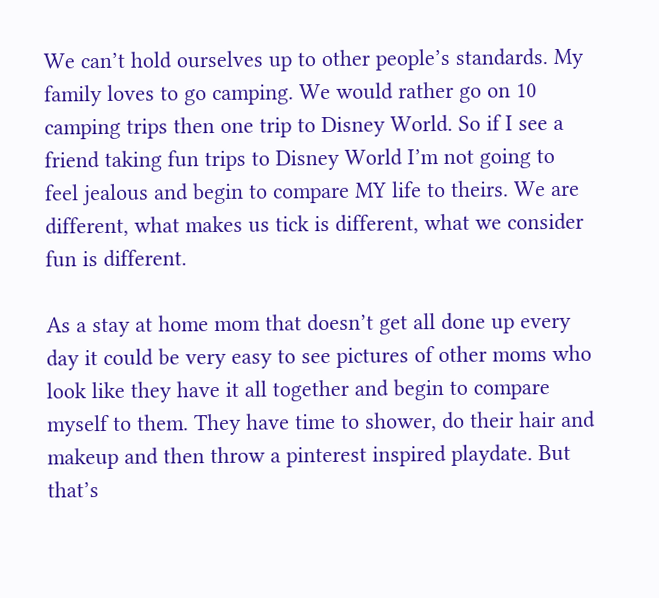We can’t hold ourselves up to other people’s standards. My family loves to go camping. We would rather go on 10 camping trips then one trip to Disney World. So if I see a friend taking fun trips to Disney World I’m not going to feel jealous and begin to compare MY life to theirs. We are different, what makes us tick is different, what we consider fun is different.

As a stay at home mom that doesn’t get all done up every day it could be very easy to see pictures of other moms who look like they have it all together and begin to compare myself to them. They have time to shower, do their hair and makeup and then throw a pinterest inspired playdate. But that’s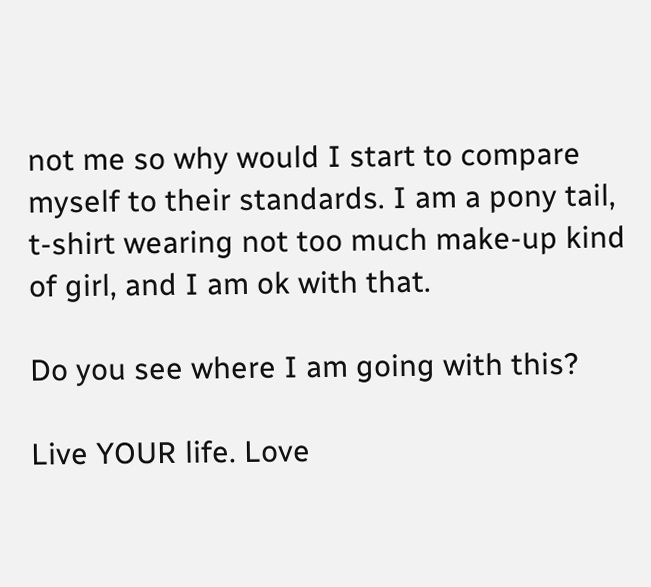not me so why would I start to compare myself to their standards. I am a pony tail, t-shirt wearing not too much make-up kind of girl, and I am ok with that.

Do you see where I am going with this?

Live YOUR life. Love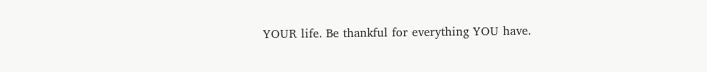YOUR life. Be thankful for everything YOU have.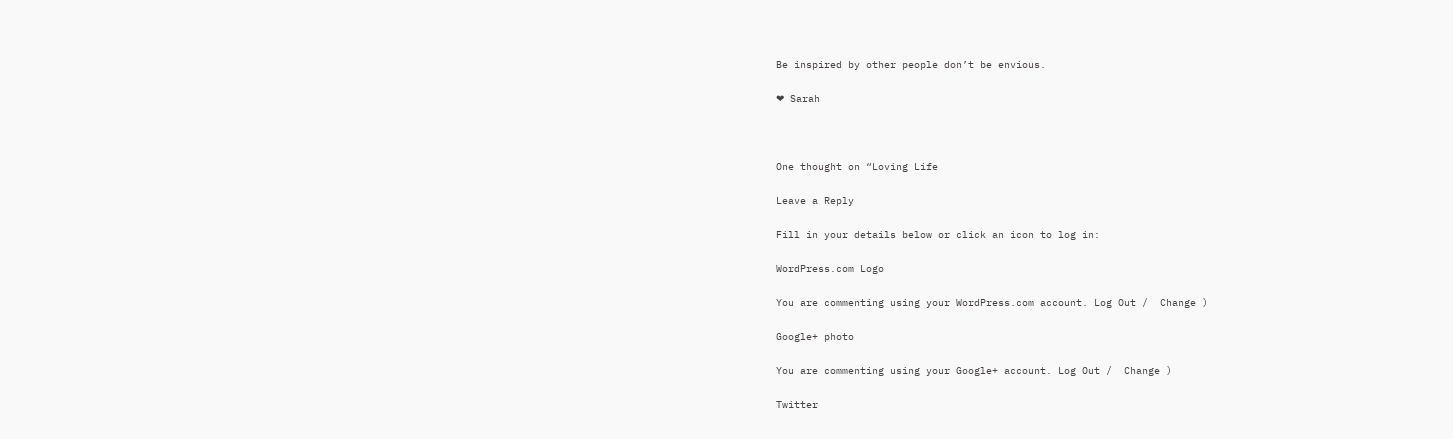Be inspired by other people don’t be envious.

❤ Sarah



One thought on “Loving Life

Leave a Reply

Fill in your details below or click an icon to log in:

WordPress.com Logo

You are commenting using your WordPress.com account. Log Out /  Change )

Google+ photo

You are commenting using your Google+ account. Log Out /  Change )

Twitter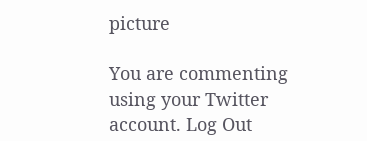picture

You are commenting using your Twitter account. Log Out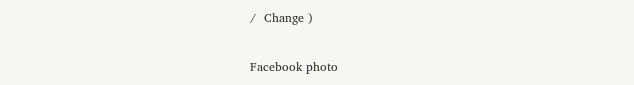/  Change )

Facebook photo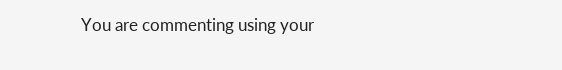You are commenting using your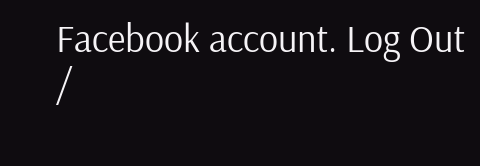Facebook account. Log Out /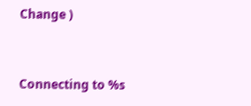Change )


Connecting to %s